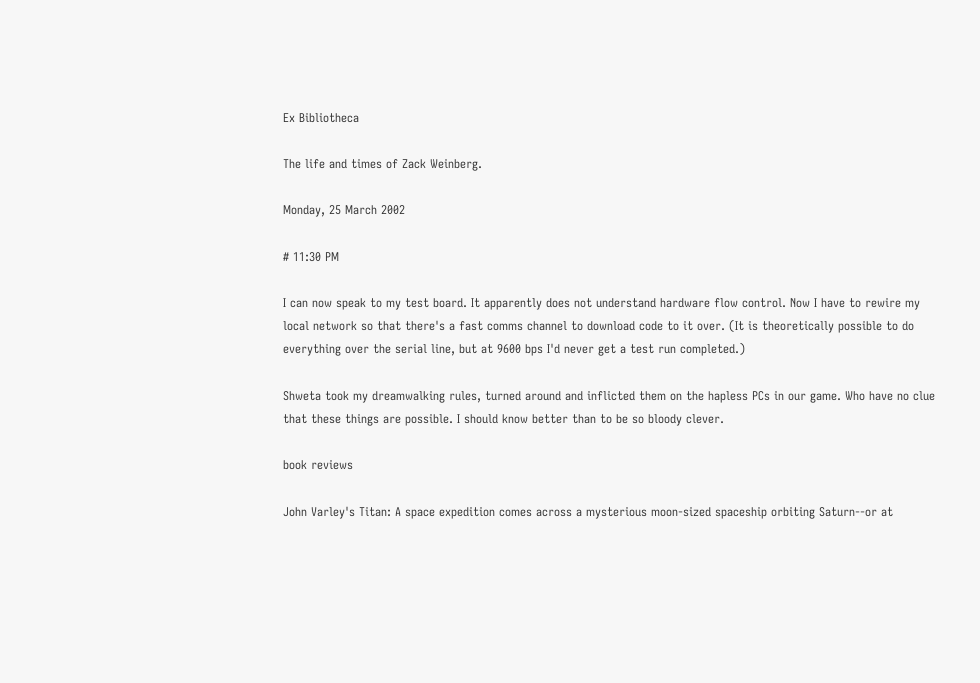Ex Bibliotheca

The life and times of Zack Weinberg.

Monday, 25 March 2002

# 11:30 PM

I can now speak to my test board. It apparently does not understand hardware flow control. Now I have to rewire my local network so that there's a fast comms channel to download code to it over. (It is theoretically possible to do everything over the serial line, but at 9600 bps I'd never get a test run completed.)

Shweta took my dreamwalking rules, turned around and inflicted them on the hapless PCs in our game. Who have no clue that these things are possible. I should know better than to be so bloody clever.

book reviews

John Varley's Titan: A space expedition comes across a mysterious moon-sized spaceship orbiting Saturn--or at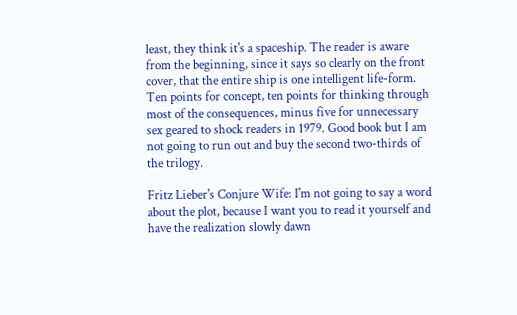least, they think it's a spaceship. The reader is aware from the beginning, since it says so clearly on the front cover, that the entire ship is one intelligent life-form. Ten points for concept, ten points for thinking through most of the consequences, minus five for unnecessary sex geared to shock readers in 1979. Good book but I am not going to run out and buy the second two-thirds of the trilogy.

Fritz Lieber's Conjure Wife: I'm not going to say a word about the plot, because I want you to read it yourself and have the realization slowly dawn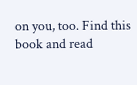on you, too. Find this book and read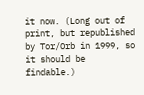it now. (Long out of print, but republished by Tor/Orb in 1999, so it should be findable.)